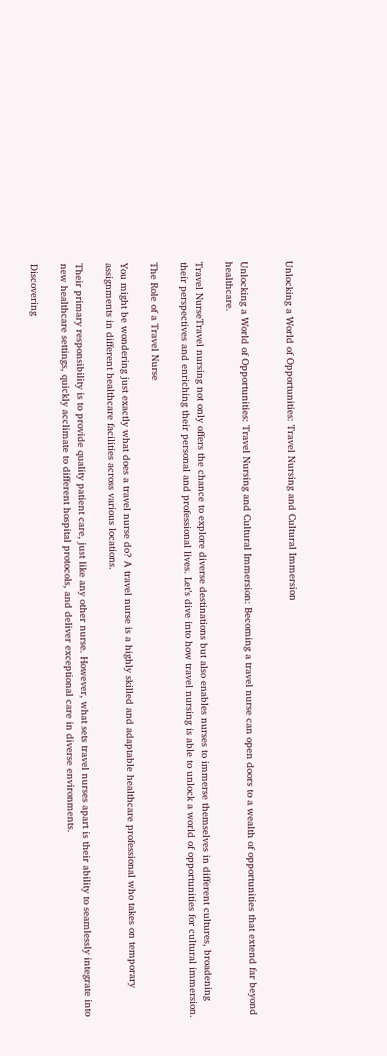Unlocking a World of Opportunities: Travel Nursing and Cultural Immersion


Unlocking a World of Opportunities: Travel Nursing and Cultural Immersion: Becoming a travel nurse can open doors to a wealth of opportunities that extend far beyond healthcare.

Travel NurseTravel nursing not only offers the chance to explore diverse destinations but also enables nurses to immerse themselves in different cultures, broadening their perspectives and enriching their personal and professional lives. Let’s dive into how travel nursing is able to unlock a world of opportunities for cultural immersion.

The Role of a Travel Nurse

You might be wondering just exactly what does a travel nurse do? A travel nurse is a highly skilled and adaptable healthcare professional who takes on temporary assignments in different healthcare facilities across various locations.

Their primary responsibility is to provide quality patient care, just like any other nurse. However, what sets travel nurses apart is their ability to seamlessly integrate into new healthcare settings, quickly acclimate to different hospital protocols, and deliver exceptional care in diverse environments.

Discovering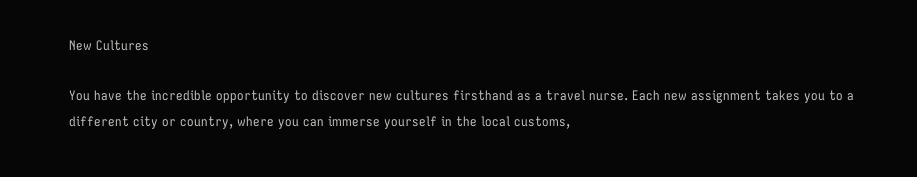New Cultures

You have the incredible opportunity to discover new cultures firsthand as a travel nurse. Each new assignment takes you to a different city or country, where you can immerse yourself in the local customs,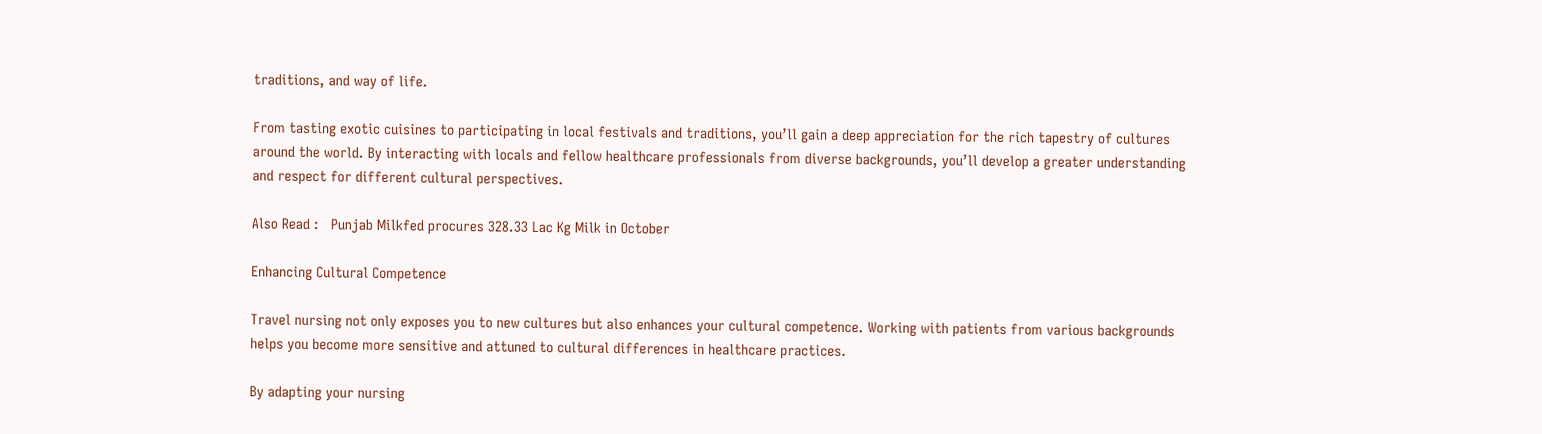traditions, and way of life.

From tasting exotic cuisines to participating in local festivals and traditions, you’ll gain a deep appreciation for the rich tapestry of cultures around the world. By interacting with locals and fellow healthcare professionals from diverse backgrounds, you’ll develop a greater understanding and respect for different cultural perspectives.

Also Read :   Punjab Milkfed procures 328.33 Lac Kg Milk in October

Enhancing Cultural Competence

Travel nursing not only exposes you to new cultures but also enhances your cultural competence. Working with patients from various backgrounds helps you become more sensitive and attuned to cultural differences in healthcare practices.

By adapting your nursing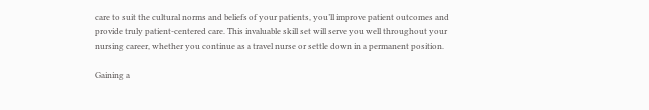care to suit the cultural norms and beliefs of your patients, you’ll improve patient outcomes and provide truly patient-centered care. This invaluable skill set will serve you well throughout your nursing career, whether you continue as a travel nurse or settle down in a permanent position.

Gaining a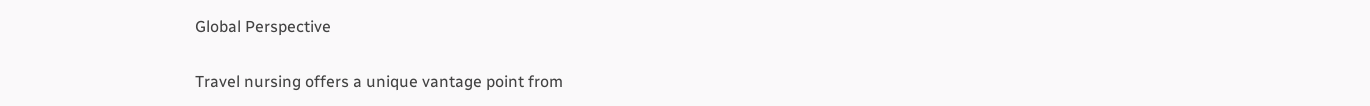Global Perspective

Travel nursing offers a unique vantage point from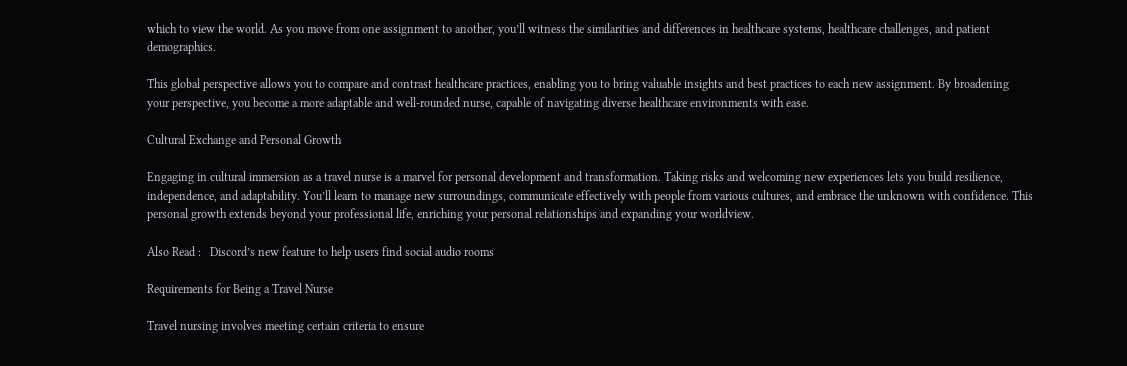which to view the world. As you move from one assignment to another, you’ll witness the similarities and differences in healthcare systems, healthcare challenges, and patient demographics.

This global perspective allows you to compare and contrast healthcare practices, enabling you to bring valuable insights and best practices to each new assignment. By broadening your perspective, you become a more adaptable and well-rounded nurse, capable of navigating diverse healthcare environments with ease.

Cultural Exchange and Personal Growth

Engaging in cultural immersion as a travel nurse is a marvel for personal development and transformation. Taking risks and welcoming new experiences lets you build resilience, independence, and adaptability. You’ll learn to manage new surroundings, communicate effectively with people from various cultures, and embrace the unknown with confidence. This personal growth extends beyond your professional life, enriching your personal relationships and expanding your worldview.

Also Read :   Discord’s new feature to help users find social audio rooms

Requirements for Being a Travel Nurse

Travel nursing involves meeting certain criteria to ensure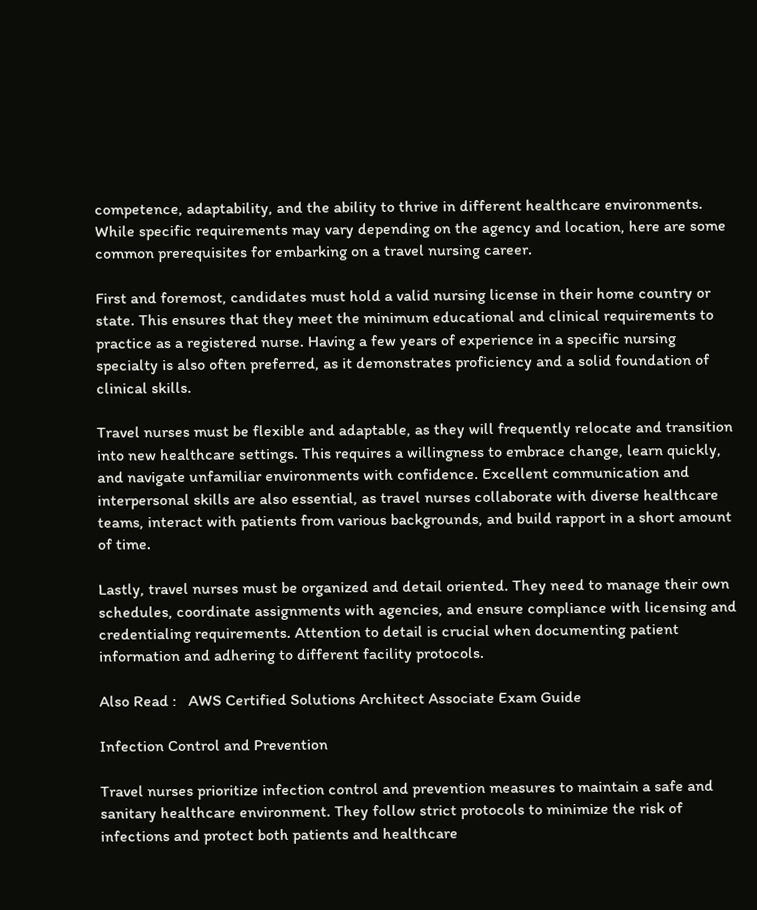competence, adaptability, and the ability to thrive in different healthcare environments. While specific requirements may vary depending on the agency and location, here are some common prerequisites for embarking on a travel nursing career.

First and foremost, candidates must hold a valid nursing license in their home country or state. This ensures that they meet the minimum educational and clinical requirements to practice as a registered nurse. Having a few years of experience in a specific nursing specialty is also often preferred, as it demonstrates proficiency and a solid foundation of clinical skills.

Travel nurses must be flexible and adaptable, as they will frequently relocate and transition into new healthcare settings. This requires a willingness to embrace change, learn quickly, and navigate unfamiliar environments with confidence. Excellent communication and interpersonal skills are also essential, as travel nurses collaborate with diverse healthcare teams, interact with patients from various backgrounds, and build rapport in a short amount of time.

Lastly, travel nurses must be organized and detail oriented. They need to manage their own schedules, coordinate assignments with agencies, and ensure compliance with licensing and credentialing requirements. Attention to detail is crucial when documenting patient information and adhering to different facility protocols.

Also Read :   AWS Certified Solutions Architect Associate Exam Guide

Infection Control and Prevention

Travel nurses prioritize infection control and prevention measures to maintain a safe and sanitary healthcare environment. They follow strict protocols to minimize the risk of infections and protect both patients and healthcare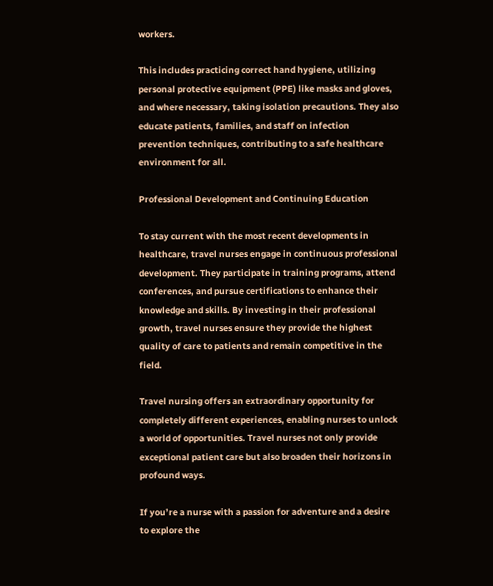workers.

This includes practicing correct hand hygiene, utilizing personal protective equipment (PPE) like masks and gloves, and where necessary, taking isolation precautions. They also educate patients, families, and staff on infection prevention techniques, contributing to a safe healthcare environment for all.

Professional Development and Continuing Education

To stay current with the most recent developments in healthcare, travel nurses engage in continuous professional development. They participate in training programs, attend conferences, and pursue certifications to enhance their knowledge and skills. By investing in their professional growth, travel nurses ensure they provide the highest quality of care to patients and remain competitive in the field.

Travel nursing offers an extraordinary opportunity for completely different experiences, enabling nurses to unlock a world of opportunities. Travel nurses not only provide exceptional patient care but also broaden their horizons in profound ways.

If you’re a nurse with a passion for adventure and a desire to explore the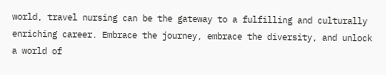world, travel nursing can be the gateway to a fulfilling and culturally enriching career. Embrace the journey, embrace the diversity, and unlock a world of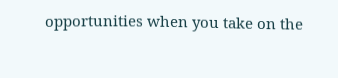opportunities when you take on the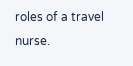roles of a travel nurse.